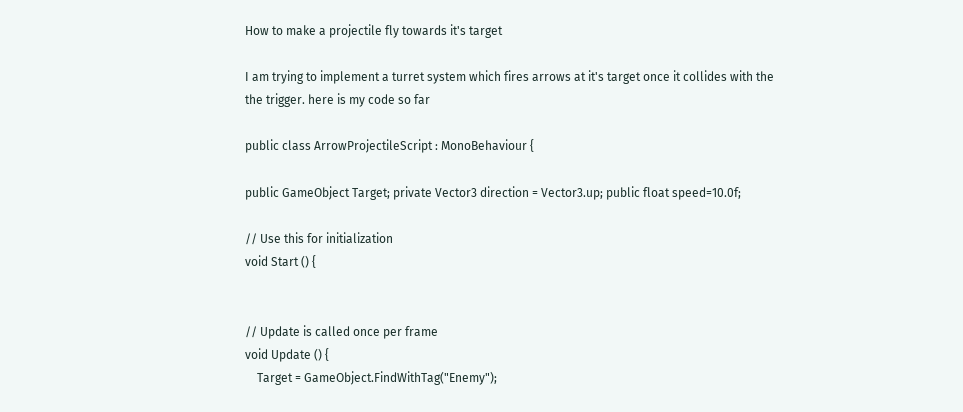How to make a projectile fly towards it's target

I am trying to implement a turret system which fires arrows at it's target once it collides with the the trigger. here is my code so far

public class ArrowProjectileScript : MonoBehaviour {

public GameObject Target; private Vector3 direction = Vector3.up; public float speed=10.0f;

// Use this for initialization
void Start () {


// Update is called once per frame
void Update () {
    Target = GameObject.FindWithTag("Enemy");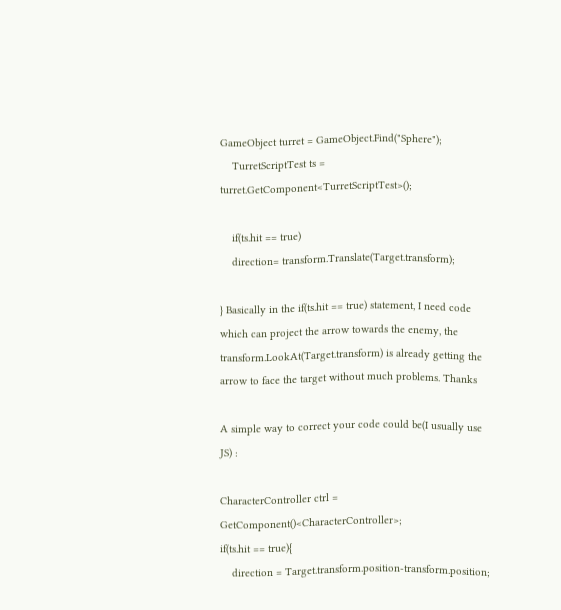GameObject turret = GameObject.Find("Sphere");
    TurretScriptTest ts = turret.GetComponent<TurretScriptTest>();

    if(ts.hit == true)
    direction= transform.Translate(Target.transform);

} Basically in the if(ts.hit == true) statement, I need code which can project the arrow towards the enemy, the transform.LookAt(Target.transform) is already getting the arrow to face the target without much problems. Thanks

A simple way to correct your code could be(I usually use JS) :

CharacterController ctrl = GetComponent()<CharacterController>;
if(ts.hit == true){
    direction = Target.transform.position-transform.position;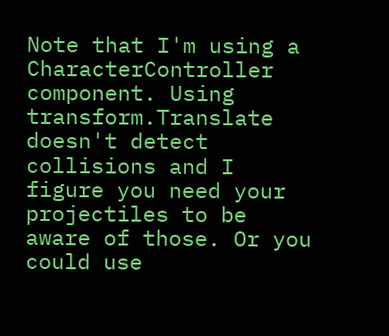Note that I'm using a CharacterController component. Using transform.Translate doesn't detect collisions and I figure you need your projectiles to be aware of those. Or you could use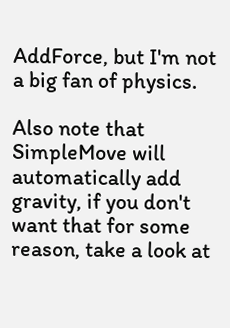AddForce, but I'm not a big fan of physics.

Also note that SimpleMove will automatically add gravity, if you don't want that for some reason, take a look at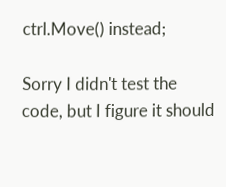ctrl.Move() instead;

Sorry I didn't test the code, but I figure it should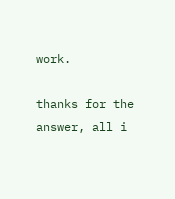work.

thanks for the answer, all i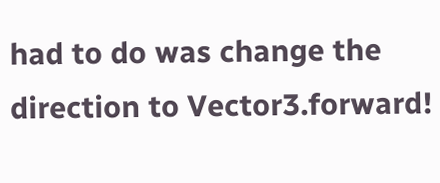had to do was change the direction to Vector3.forward!